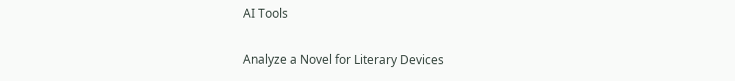AI Tools

Analyze a Novel for Literary Devices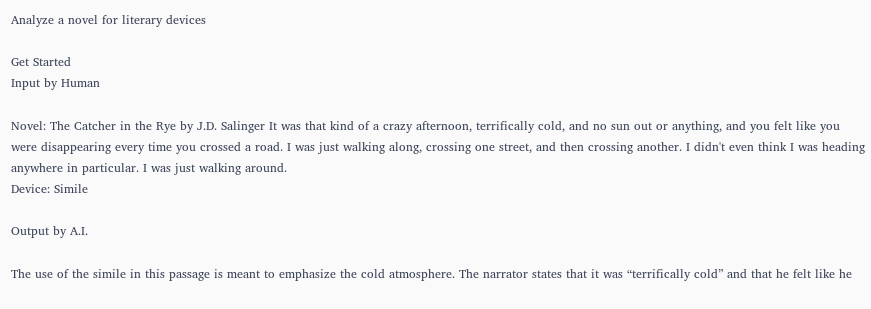Analyze a novel for literary devices

Get Started
Input by Human

Novel: The Catcher in the Rye by J.D. Salinger It was that kind of a crazy afternoon, terrifically cold, and no sun out or anything, and you felt like you were disappearing every time you crossed a road. I was just walking along, crossing one street, and then crossing another. I didn't even think I was heading anywhere in particular. I was just walking around.
Device: Simile

Output by A.I.

The use of the simile in this passage is meant to emphasize the cold atmosphere. The narrator states that it was “terrifically cold” and that he felt like he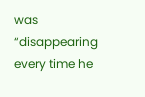was “disappearing every time he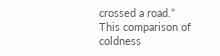crossed a road.” This comparison of coldness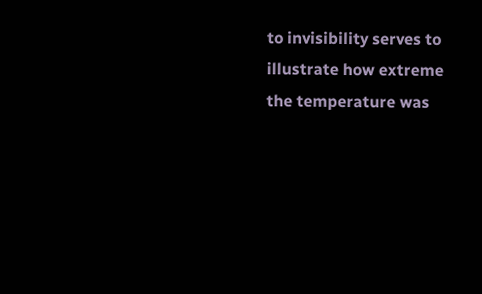to invisibility serves to illustrate how extreme the temperature was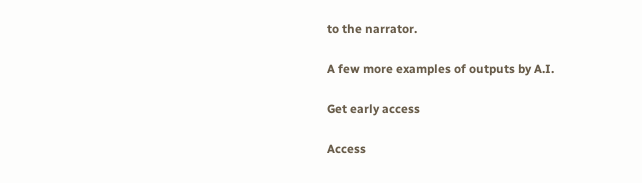to the narrator.

A few more examples of outputs by A.I.

Get early access

Access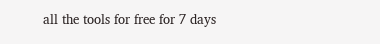all the tools for free for 7 days